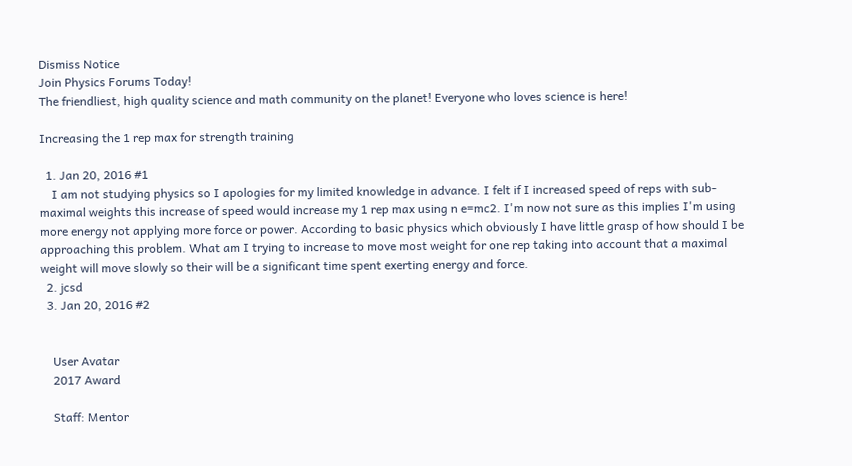Dismiss Notice
Join Physics Forums Today!
The friendliest, high quality science and math community on the planet! Everyone who loves science is here!

Increasing the 1 rep max for strength training

  1. Jan 20, 2016 #1
    I am not studying physics so I apologies for my limited knowledge in advance. I felt if I increased speed of reps with sub-maximal weights this increase of speed would increase my 1 rep max using n e=mc2. I'm now not sure as this implies I'm using more energy not applying more force or power. According to basic physics which obviously I have little grasp of how should I be approaching this problem. What am I trying to increase to move most weight for one rep taking into account that a maximal weight will move slowly so their will be a significant time spent exerting energy and force.
  2. jcsd
  3. Jan 20, 2016 #2


    User Avatar
    2017 Award

    Staff: Mentor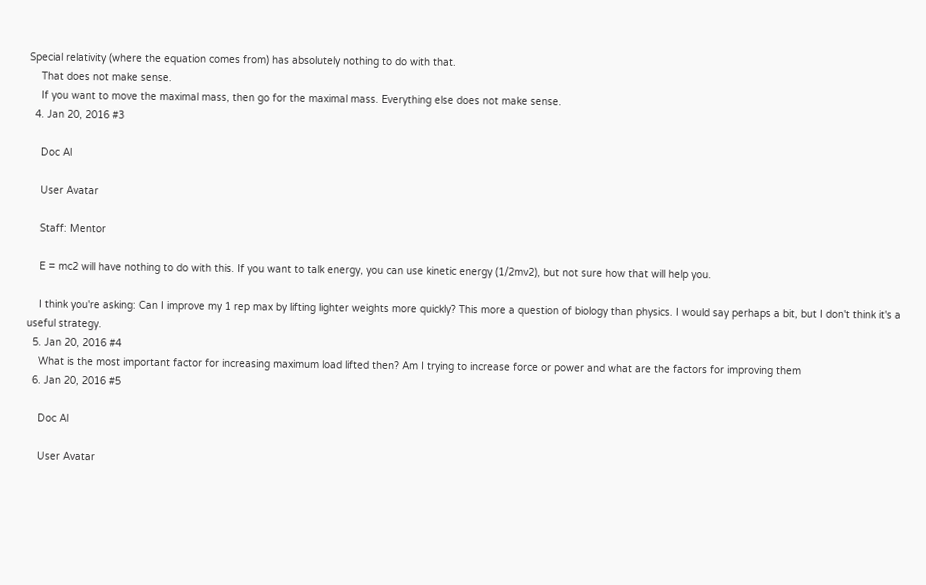Special relativity (where the equation comes from) has absolutely nothing to do with that.
    That does not make sense.
    If you want to move the maximal mass, then go for the maximal mass. Everything else does not make sense.
  4. Jan 20, 2016 #3

    Doc Al

    User Avatar

    Staff: Mentor

    E = mc2 will have nothing to do with this. If you want to talk energy, you can use kinetic energy (1/2mv2), but not sure how that will help you.

    I think you're asking: Can I improve my 1 rep max by lifting lighter weights more quickly? This more a question of biology than physics. I would say perhaps a bit, but I don't think it's a useful strategy.
  5. Jan 20, 2016 #4
    What is the most important factor for increasing maximum load lifted then? Am I trying to increase force or power and what are the factors for improving them
  6. Jan 20, 2016 #5

    Doc Al

    User Avatar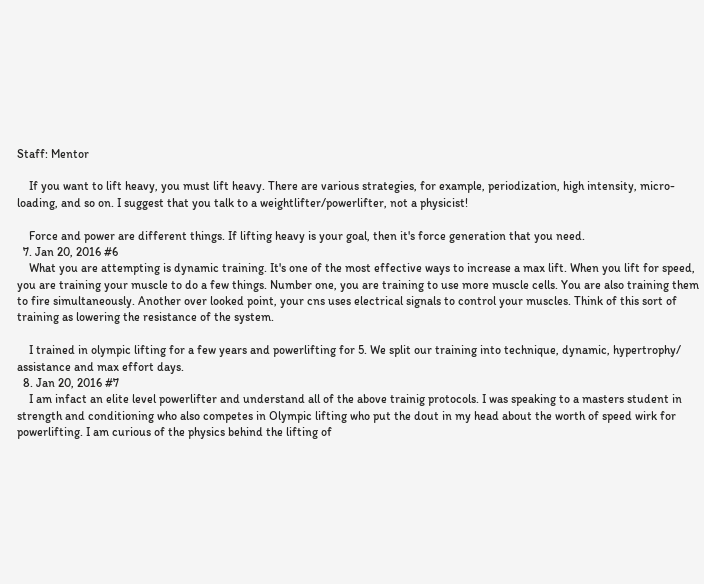Staff: Mentor

    If you want to lift heavy, you must lift heavy. There are various strategies, for example, periodization, high intensity, micro-loading, and so on. I suggest that you talk to a weightlifter/powerlifter, not a physicist!

    Force and power are different things. If lifting heavy is your goal, then it's force generation that you need.
  7. Jan 20, 2016 #6
    What you are attempting is dynamic training. It's one of the most effective ways to increase a max lift. When you lift for speed, you are training your muscle to do a few things. Number one, you are training to use more muscle cells. You are also training them to fire simultaneously. Another over looked point, your cns uses electrical signals to control your muscles. Think of this sort of training as lowering the resistance of the system.

    I trained in olympic lifting for a few years and powerlifting for 5. We split our training into technique, dynamic, hypertrophy/ assistance and max effort days.
  8. Jan 20, 2016 #7
    I am infact an elite level powerlifter and understand all of the above trainig protocols. I was speaking to a masters student in strength and conditioning who also competes in Olympic lifting who put the dout in my head about the worth of speed wirk for powerlifting. I am curious of the physics behind the lifting of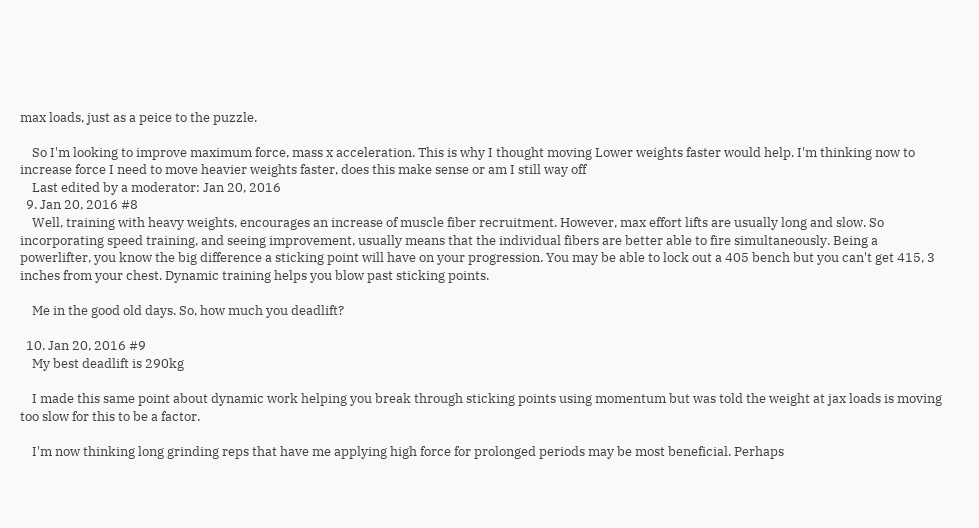max loads, just as a peice to the puzzle.

    So I'm looking to improve maximum force, mass x acceleration. This is why I thought moving Lower weights faster would help. I'm thinking now to increase force I need to move heavier weights faster, does this make sense or am I still way off
    Last edited by a moderator: Jan 20, 2016
  9. Jan 20, 2016 #8
    Well, training with heavy weights, encourages an increase of muscle fiber recruitment. However, max effort lifts are usually long and slow. So incorporating speed training, and seeing improvement, usually means that the individual fibers are better able to fire simultaneously. Being a powerlifter, you know the big difference a sticking point will have on your progression. You may be able to lock out a 405 bench but you can't get 415, 3 inches from your chest. Dynamic training helps you blow past sticking points.

    Me in the good old days. So, how much you deadlift?

  10. Jan 20, 2016 #9
    My best deadlift is 290kg

    I made this same point about dynamic work helping you break through sticking points using momentum but was told the weight at jax loads is moving too slow for this to be a factor.

    I'm now thinking long grinding reps that have me applying high force for prolonged periods may be most beneficial. Perhaps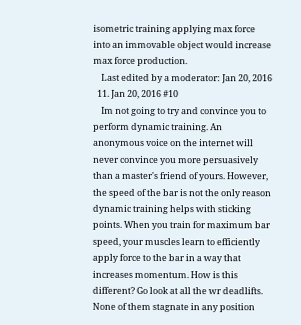isometric training applying max force into an immovable object would increase max force production.
    Last edited by a moderator: Jan 20, 2016
  11. Jan 20, 2016 #10
    Im not going to try and convince you to perform dynamic training. An anonymous voice on the internet will never convince you more persuasively than a master's friend of yours. However, the speed of the bar is not the only reason dynamic training helps with sticking points. When you train for maximum bar speed, your muscles learn to efficiently apply force to the bar in a way that increases momentum. How is this different? Go look at all the wr deadlifts. None of them stagnate in any position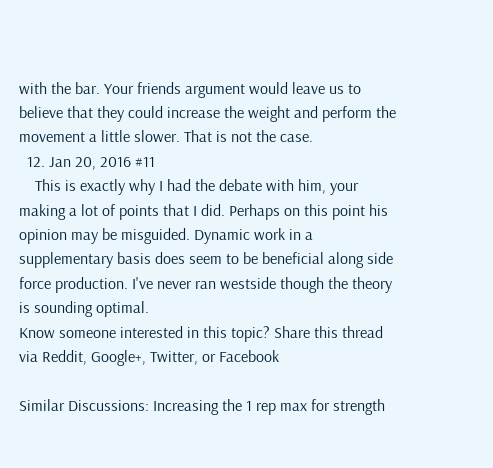with the bar. Your friends argument would leave us to believe that they could increase the weight and perform the movement a little slower. That is not the case.
  12. Jan 20, 2016 #11
    This is exactly why I had the debate with him, your making a lot of points that I did. Perhaps on this point his opinion may be misguided. Dynamic work in a supplementary basis does seem to be beneficial along side force production. I've never ran westside though the theory is sounding optimal.
Know someone interested in this topic? Share this thread via Reddit, Google+, Twitter, or Facebook

Similar Discussions: Increasing the 1 rep max for strength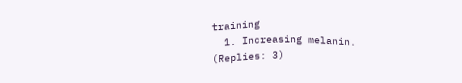training
  1. Increasing melanin. (Replies: 3)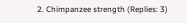2. Chimpanzee strength (Replies: 3)